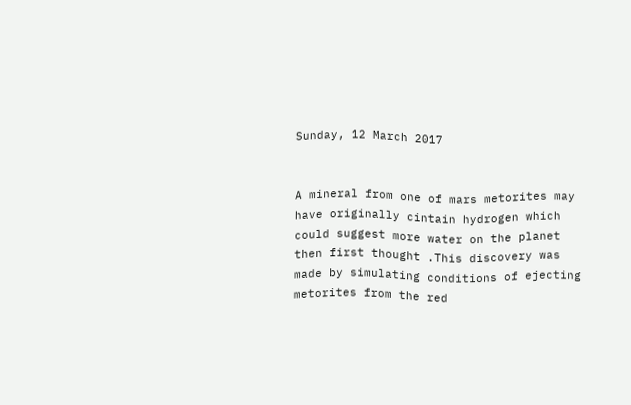Sunday, 12 March 2017


A mineral from one of mars metorites may have originally cintain hydrogen which could suggest more water on the planet then first thought .This discovery was made by simulating conditions of ejecting metorites from the red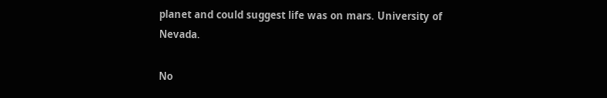planet and could suggest life was on mars. University of Nevada.

No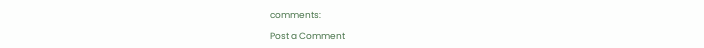comments:

Post a Comment